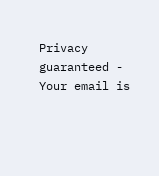Privacy guaranteed - Your email is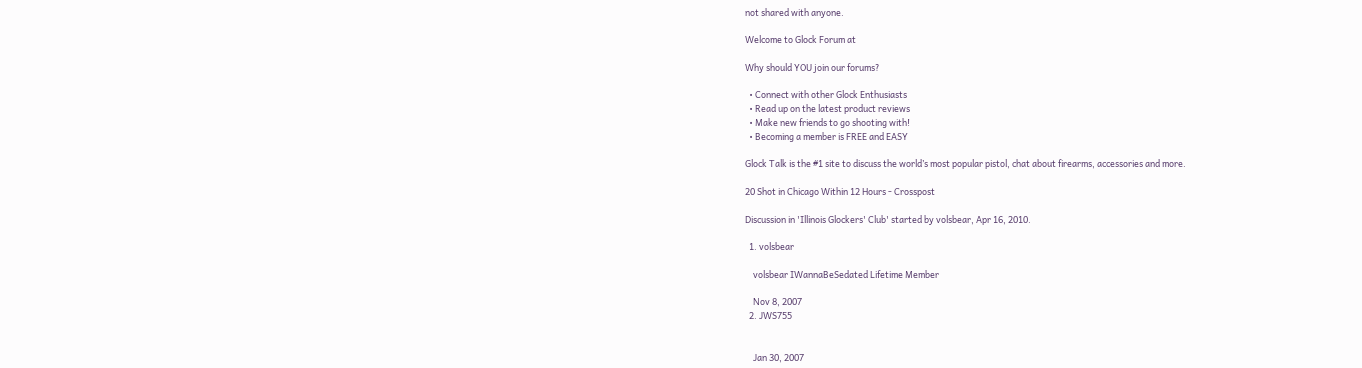not shared with anyone.

Welcome to Glock Forum at

Why should YOU join our forums?

  • Connect with other Glock Enthusiasts
  • Read up on the latest product reviews
  • Make new friends to go shooting with!
  • Becoming a member is FREE and EASY

Glock Talk is the #1 site to discuss the world’s most popular pistol, chat about firearms, accessories and more.

20 Shot in Chicago Within 12 Hours - Crosspost

Discussion in 'Illinois Glockers' Club' started by volsbear, Apr 16, 2010.

  1. volsbear

    volsbear IWannaBeSedated Lifetime Member

    Nov 8, 2007
  2. JWS755


    Jan 30, 2007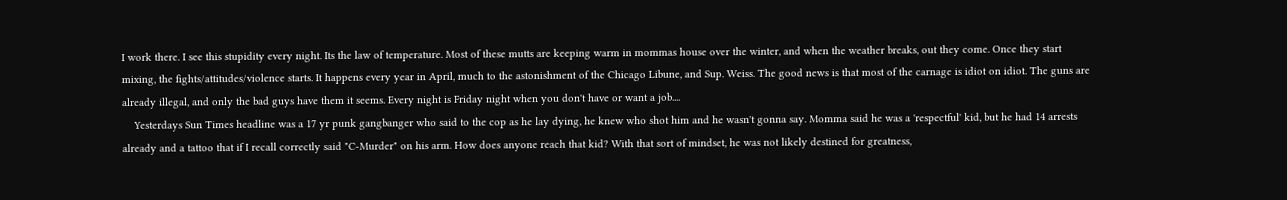I work there. I see this stupidity every night. Its the law of temperature. Most of these mutts are keeping warm in mommas house over the winter, and when the weather breaks, out they come. Once they start mixing, the fights/attitudes/violence starts. It happens every year in April, much to the astonishment of the Chicago Libune, and Sup. Weiss. The good news is that most of the carnage is idiot on idiot. The guns are already illegal, and only the bad guys have them it seems. Every night is Friday night when you don't have or want a job....
    Yesterdays Sun Times headline was a 17 yr punk gangbanger who said to the cop as he lay dying, he knew who shot him and he wasn't gonna say. Momma said he was a 'respectful' kid, but he had 14 arrests already and a tattoo that if I recall correctly said "C-Murder" on his arm. How does anyone reach that kid? With that sort of mindset, he was not likely destined for greatness,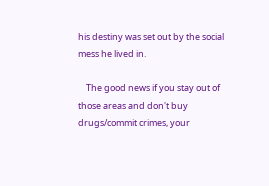his destiny was set out by the social mess he lived in.

    The good news if you stay out of those areas and don't buy drugs/commit crimes, your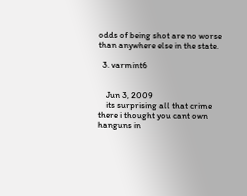odds of being shot are no worse than anywhere else in the state.

  3. varmint6


    Jun 3, 2009
    its surprising all that crime there i thought you cant own hanguns in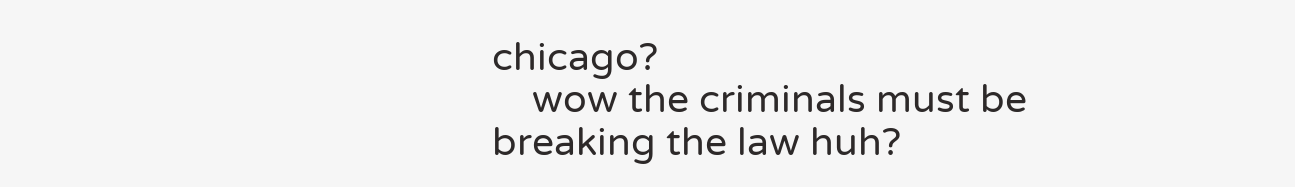chicago?
    wow the criminals must be breaking the law huh?